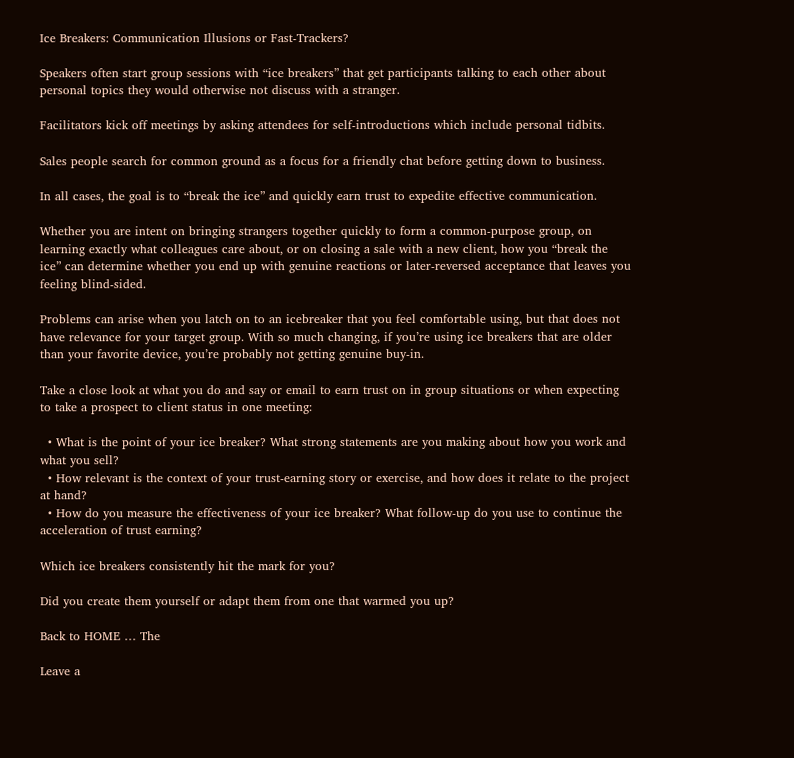Ice Breakers: Communication Illusions or Fast-Trackers?

Speakers often start group sessions with “ice breakers” that get participants talking to each other about personal topics they would otherwise not discuss with a stranger.

Facilitators kick off meetings by asking attendees for self-introductions which include personal tidbits.

Sales people search for common ground as a focus for a friendly chat before getting down to business.

In all cases, the goal is to “break the ice” and quickly earn trust to expedite effective communication.

Whether you are intent on bringing strangers together quickly to form a common-purpose group, on learning exactly what colleagues care about, or on closing a sale with a new client, how you “break the ice” can determine whether you end up with genuine reactions or later-reversed acceptance that leaves you feeling blind-sided.

Problems can arise when you latch on to an icebreaker that you feel comfortable using, but that does not have relevance for your target group. With so much changing, if you’re using ice breakers that are older than your favorite device, you’re probably not getting genuine buy-in.

Take a close look at what you do and say or email to earn trust on in group situations or when expecting to take a prospect to client status in one meeting:

  • What is the point of your ice breaker? What strong statements are you making about how you work and what you sell?
  • How relevant is the context of your trust-earning story or exercise, and how does it relate to the project at hand?
  • How do you measure the effectiveness of your ice breaker? What follow-up do you use to continue the acceleration of trust earning?

Which ice breakers consistently hit the mark for you?

Did you create them yourself or adapt them from one that warmed you up?

Back to HOME … The

Leave a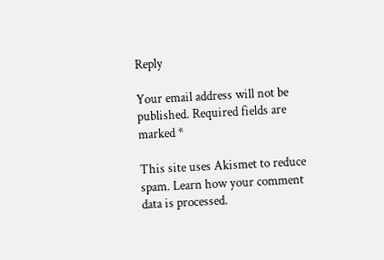Reply

Your email address will not be published. Required fields are marked *

This site uses Akismet to reduce spam. Learn how your comment data is processed.